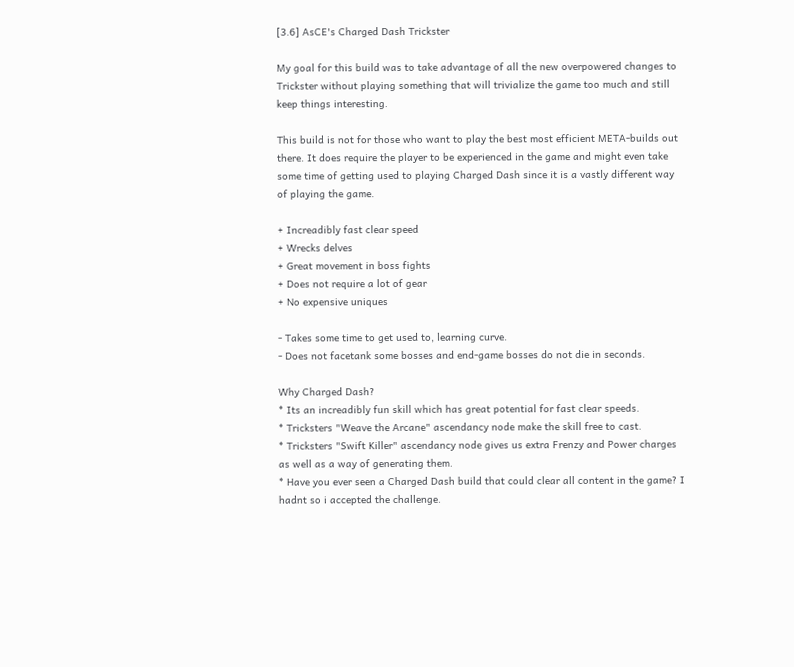[3.6] AsCE's Charged Dash Trickster

My goal for this build was to take advantage of all the new overpowered changes to Trickster without playing something that will trivialize the game too much and still keep things interesting.

This build is not for those who want to play the best most efficient META-builds out there. It does require the player to be experienced in the game and might even take some time of getting used to playing Charged Dash since it is a vastly different way of playing the game.

+ Increadibly fast clear speed
+ Wrecks delves
+ Great movement in boss fights
+ Does not require a lot of gear
+ No expensive uniques

- Takes some time to get used to, learning curve.
- Does not facetank some bosses and end-game bosses do not die in seconds.

Why Charged Dash?
* Its an increadibly fun skill which has great potential for fast clear speeds.
* Tricksters "Weave the Arcane" ascendancy node make the skill free to cast.
* Tricksters "Swift Killer" ascendancy node gives us extra Frenzy and Power charges as well as a way of generating them.
* Have you ever seen a Charged Dash build that could clear all content in the game? I hadnt so i accepted the challenge.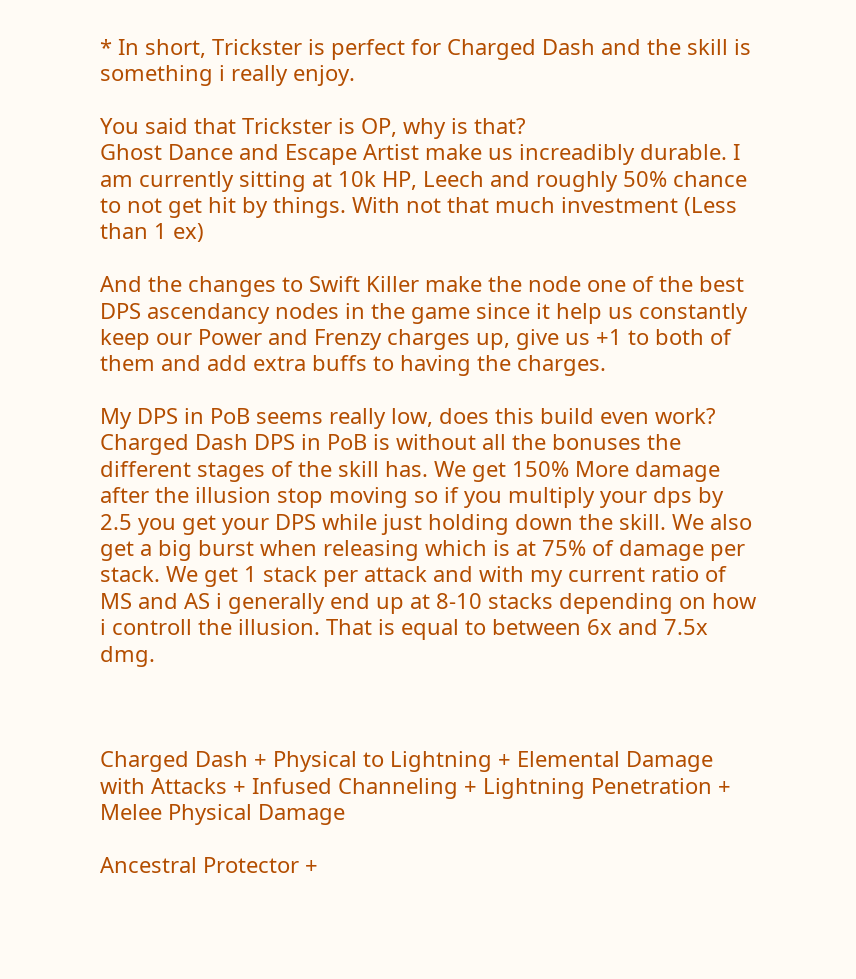* In short, Trickster is perfect for Charged Dash and the skill is something i really enjoy.

You said that Trickster is OP, why is that?
Ghost Dance and Escape Artist make us increadibly durable. I am currently sitting at 10k HP, Leech and roughly 50% chance to not get hit by things. With not that much investment (Less than 1 ex)

And the changes to Swift Killer make the node one of the best DPS ascendancy nodes in the game since it help us constantly keep our Power and Frenzy charges up, give us +1 to both of them and add extra buffs to having the charges.

My DPS in PoB seems really low, does this build even work?
Charged Dash DPS in PoB is without all the bonuses the different stages of the skill has. We get 150% More damage after the illusion stop moving so if you multiply your dps by 2.5 you get your DPS while just holding down the skill. We also get a big burst when releasing which is at 75% of damage per stack. We get 1 stack per attack and with my current ratio of MS and AS i generally end up at 8-10 stacks depending on how i controll the illusion. That is equal to between 6x and 7.5x dmg.



Charged Dash + Physical to Lightning + Elemental Damage with Attacks + Infused Channeling + Lightning Penetration + Melee Physical Damage

Ancestral Protector +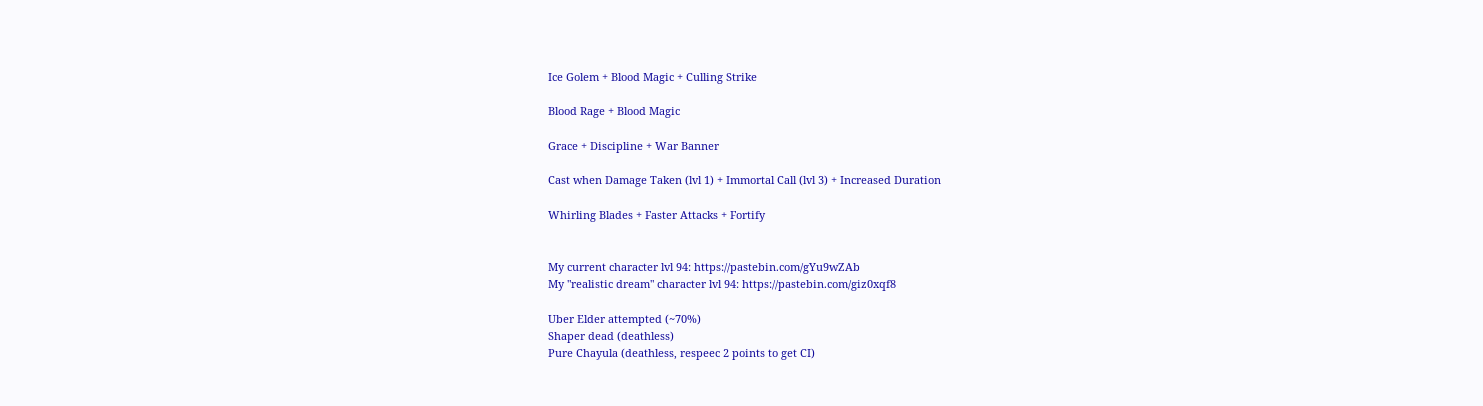Ice Golem + Blood Magic + Culling Strike

Blood Rage + Blood Magic

Grace + Discipline + War Banner

Cast when Damage Taken (lvl 1) + Immortal Call (lvl 3) + Increased Duration

Whirling Blades + Faster Attacks + Fortify


My current character lvl 94: https://pastebin.com/gYu9wZAb
My "realistic dream" character lvl 94: https://pastebin.com/giz0xqf8

Uber Elder attempted (~70%)
Shaper dead (deathless)
Pure Chayula (deathless, respeec 2 points to get CI)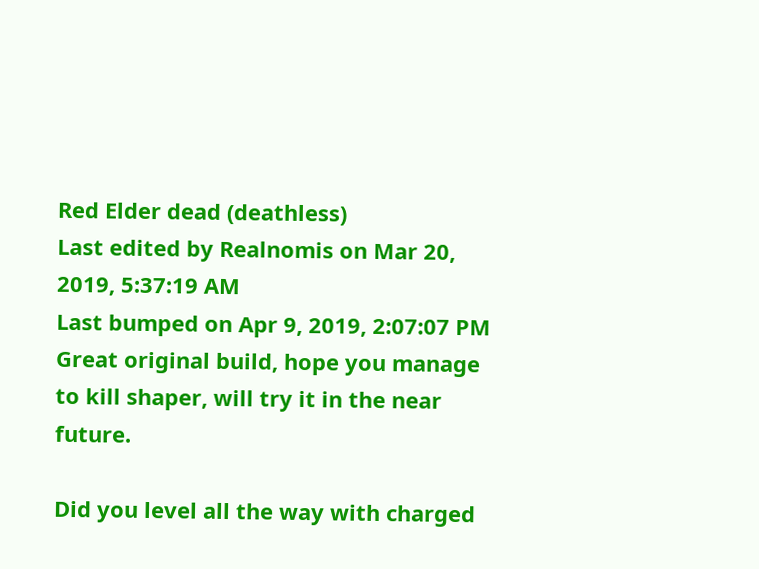Red Elder dead (deathless)
Last edited by Realnomis on Mar 20, 2019, 5:37:19 AM
Last bumped on Apr 9, 2019, 2:07:07 PM
Great original build, hope you manage to kill shaper, will try it in the near future.

Did you level all the way with charged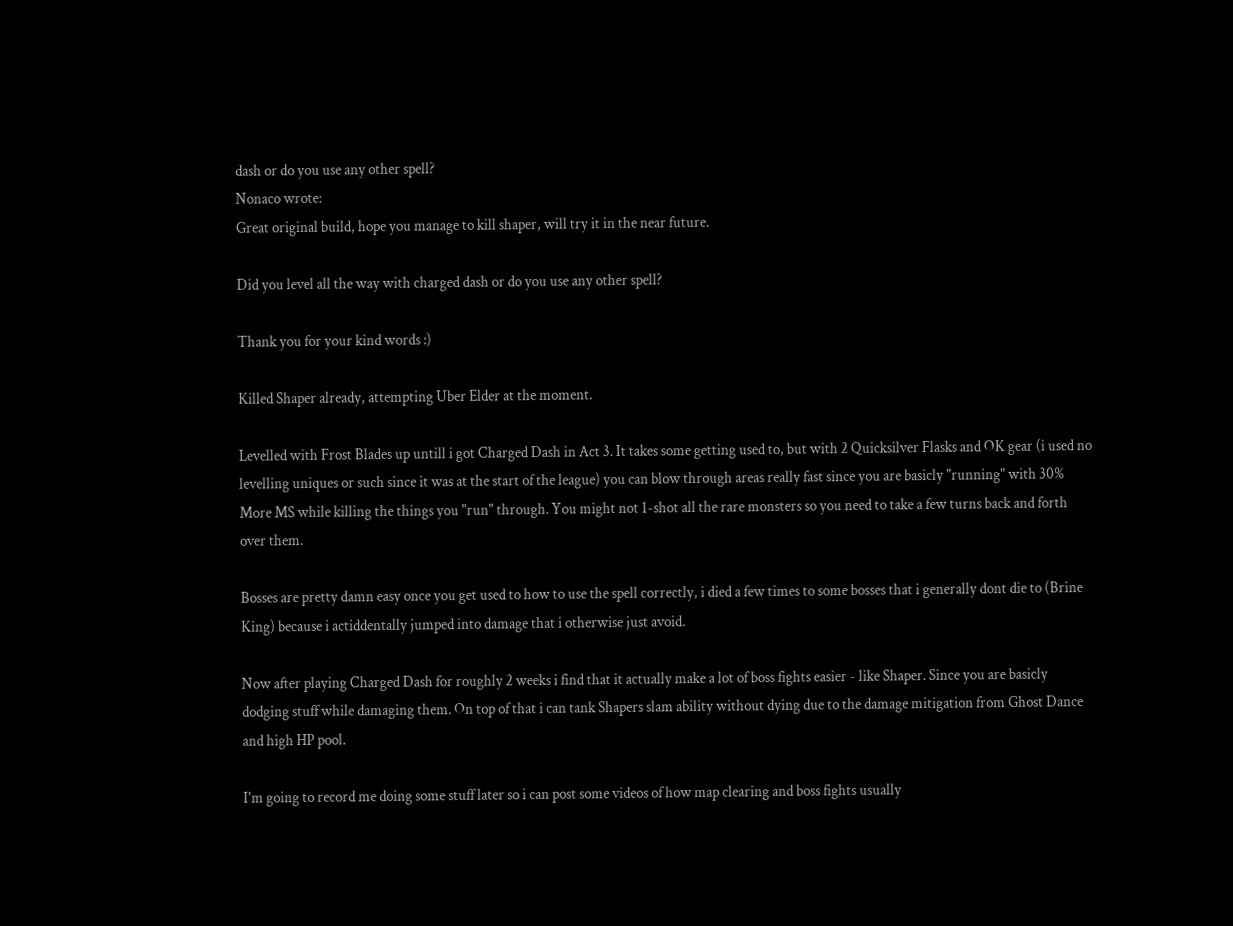dash or do you use any other spell?
Nonaco wrote:
Great original build, hope you manage to kill shaper, will try it in the near future.

Did you level all the way with charged dash or do you use any other spell?

Thank you for your kind words :)

Killed Shaper already, attempting Uber Elder at the moment.

Levelled with Frost Blades up untill i got Charged Dash in Act 3. It takes some getting used to, but with 2 Quicksilver Flasks and OK gear (i used no levelling uniques or such since it was at the start of the league) you can blow through areas really fast since you are basicly "running" with 30% More MS while killing the things you "run" through. You might not 1-shot all the rare monsters so you need to take a few turns back and forth over them.

Bosses are pretty damn easy once you get used to how to use the spell correctly, i died a few times to some bosses that i generally dont die to (Brine King) because i actiddentally jumped into damage that i otherwise just avoid.

Now after playing Charged Dash for roughly 2 weeks i find that it actually make a lot of boss fights easier - like Shaper. Since you are basicly dodging stuff while damaging them. On top of that i can tank Shapers slam ability without dying due to the damage mitigation from Ghost Dance and high HP pool.

I'm going to record me doing some stuff later so i can post some videos of how map clearing and boss fights usually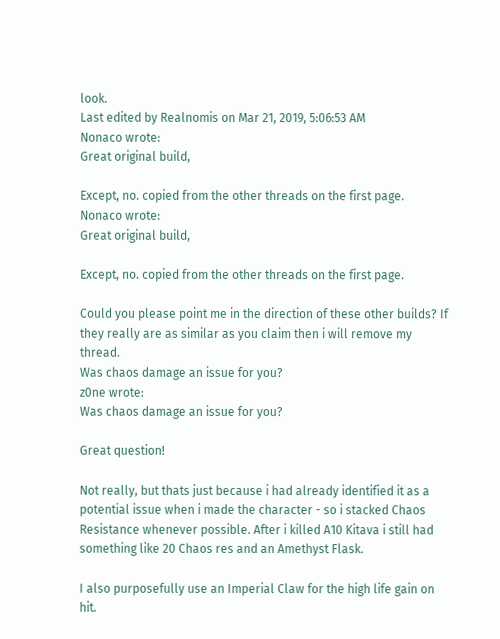look.
Last edited by Realnomis on Mar 21, 2019, 5:06:53 AM
Nonaco wrote:
Great original build,

Except, no. copied from the other threads on the first page.
Nonaco wrote:
Great original build,

Except, no. copied from the other threads on the first page.

Could you please point me in the direction of these other builds? If they really are as similar as you claim then i will remove my thread.
Was chaos damage an issue for you?
z0ne wrote:
Was chaos damage an issue for you?

Great question!

Not really, but thats just because i had already identified it as a potential issue when i made the character - so i stacked Chaos Resistance whenever possible. After i killed A10 Kitava i still had something like 20 Chaos res and an Amethyst Flask.

I also purposefully use an Imperial Claw for the high life gain on hit.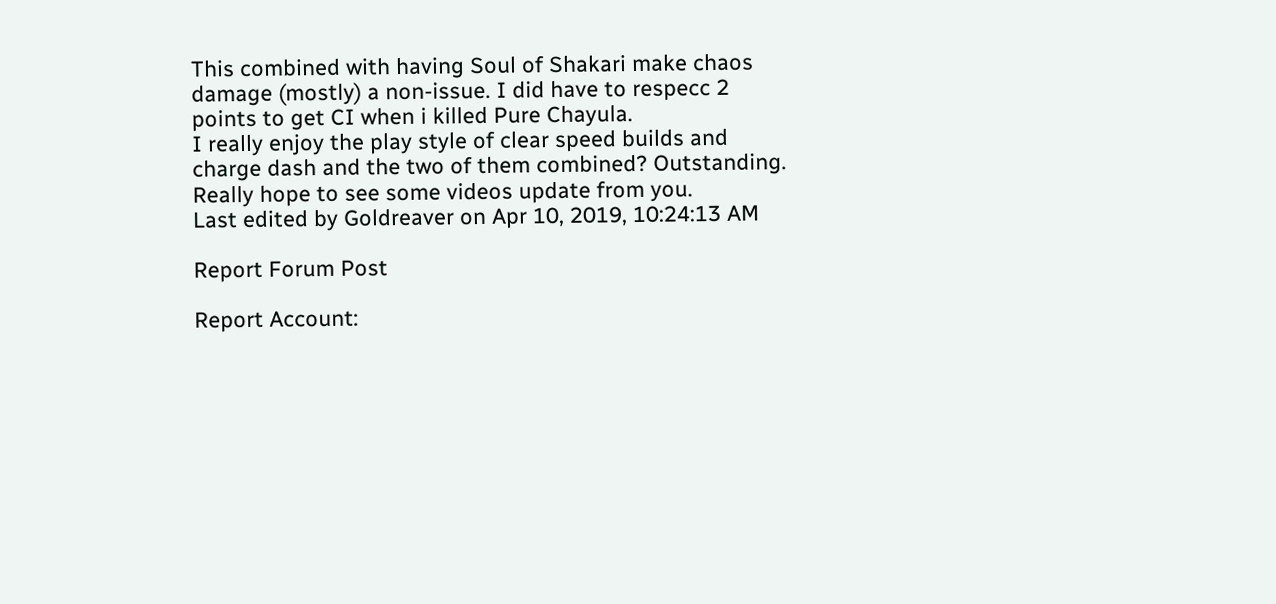This combined with having Soul of Shakari make chaos damage (mostly) a non-issue. I did have to respecc 2 points to get CI when i killed Pure Chayula.
I really enjoy the play style of clear speed builds and charge dash and the two of them combined? Outstanding.
Really hope to see some videos update from you.
Last edited by Goldreaver on Apr 10, 2019, 10:24:13 AM

Report Forum Post

Report Account: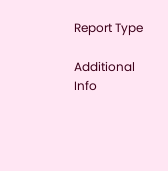Report Type

Additional Info